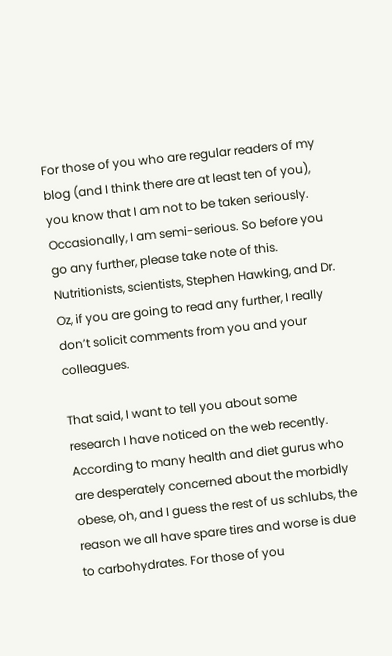For those of you who are regular readers of my blog (and I think there are at least ten of you), you know that I am not to be taken seriously. Occasionally, I am semi-serious. So before you go any further, please take note of this. Nutritionists, scientists, Stephen Hawking, and Dr. Oz, if you are going to read any further, I really don’t solicit comments from you and your colleagues.

That said, I want to tell you about some research I have noticed on the web recently. According to many health and diet gurus who are desperately concerned about the morbidly obese, oh, and I guess the rest of us schlubs, the reason we all have spare tires and worse is due to carbohydrates. For those of you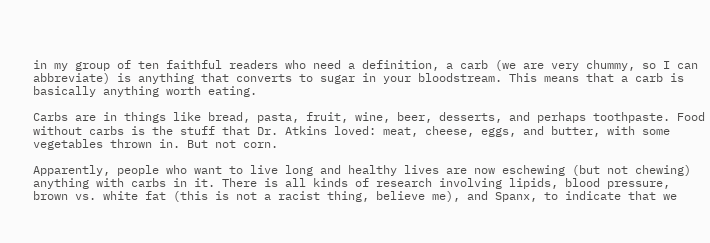in my group of ten faithful readers who need a definition, a carb (we are very chummy, so I can abbreviate) is anything that converts to sugar in your bloodstream. This means that a carb is basically anything worth eating.

Carbs are in things like bread, pasta, fruit, wine, beer, desserts, and perhaps toothpaste. Food without carbs is the stuff that Dr. Atkins loved: meat, cheese, eggs, and butter, with some vegetables thrown in. But not corn.

Apparently, people who want to live long and healthy lives are now eschewing (but not chewing) anything with carbs in it. There is all kinds of research involving lipids, blood pressure, brown vs. white fat (this is not a racist thing, believe me), and Spanx, to indicate that we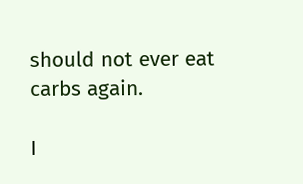should not ever eat carbs again.

I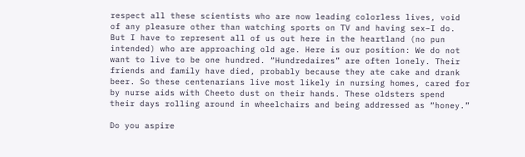respect all these scientists who are now leading colorless lives, void of any pleasure other than watching sports on TV and having sex–I do. But I have to represent all of us out here in the heartland (no pun intended) who are approaching old age. Here is our position: We do not want to live to be one hundred. “Hundredaires” are often lonely. Their friends and family have died, probably because they ate cake and drank beer. So these centenarians live most likely in nursing homes, cared for by nurse aids with Cheeto dust on their hands. These oldsters spend their days rolling around in wheelchairs and being addressed as “honey.”

Do you aspire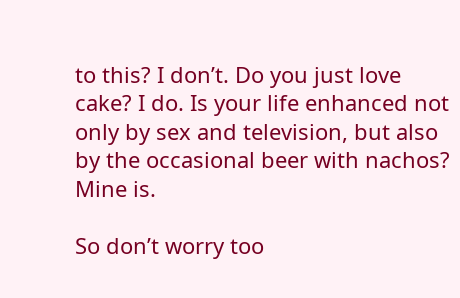to this? I don’t. Do you just love cake? I do. Is your life enhanced not only by sex and television, but also by the occasional beer with nachos? Mine is.

So don’t worry too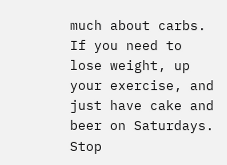much about carbs. If you need to lose weight, up your exercise, and just have cake and beer on Saturdays. Stop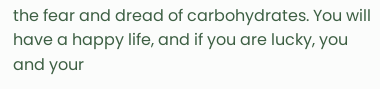the fear and dread of carbohydrates. You will have a happy life, and if you are lucky, you and your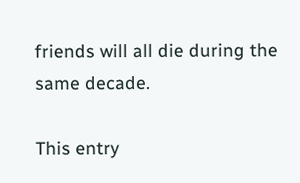friends will all die during the same decade.

This entry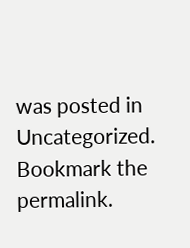was posted in Uncategorized. Bookmark the permalink.